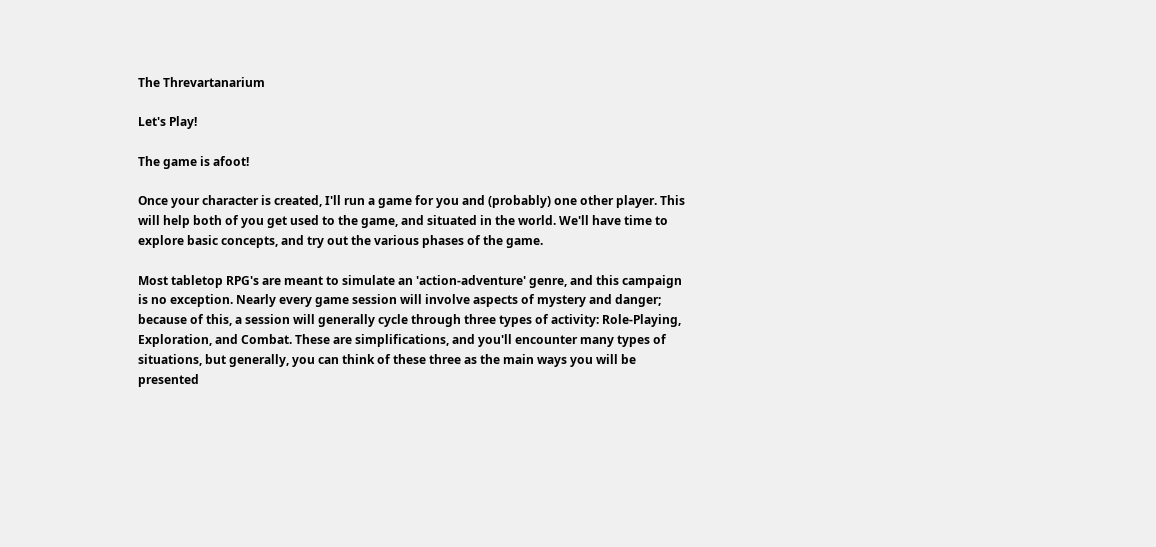The Threvartanarium

Let's Play!

The game is afoot!

Once your character is created, I'll run a game for you and (probably) one other player. This will help both of you get used to the game, and situated in the world. We'll have time to explore basic concepts, and try out the various phases of the game.

Most tabletop RPG's are meant to simulate an 'action-adventure' genre, and this campaign is no exception. Nearly every game session will involve aspects of mystery and danger; because of this, a session will generally cycle through three types of activity: Role-Playing, Exploration, and Combat. These are simplifications, and you'll encounter many types of situations, but generally, you can think of these three as the main ways you will be presented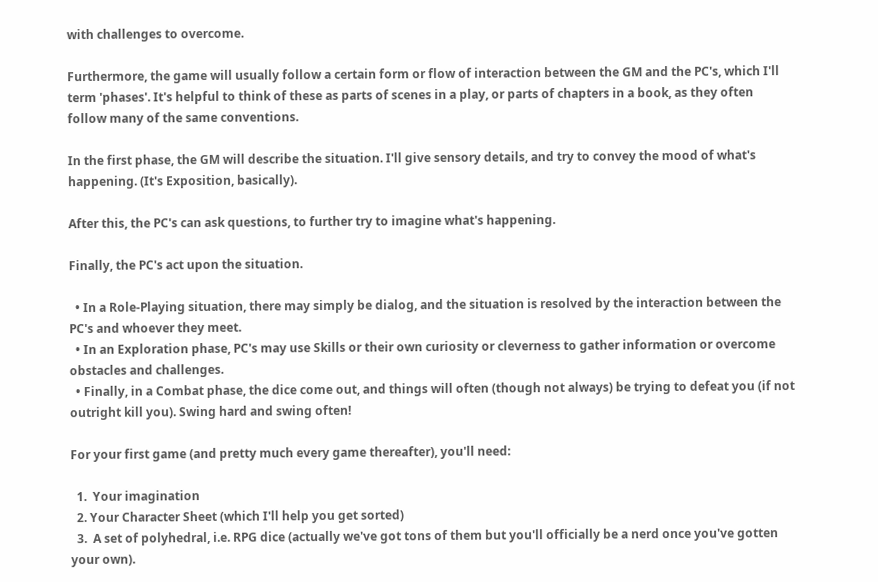with challenges to overcome.

Furthermore, the game will usually follow a certain form or flow of interaction between the GM and the PC's, which I'll term 'phases'. It's helpful to think of these as parts of scenes in a play, or parts of chapters in a book, as they often follow many of the same conventions.

In the first phase, the GM will describe the situation. I'll give sensory details, and try to convey the mood of what's happening. (It's Exposition, basically).

After this, the PC's can ask questions, to further try to imagine what's happening.

Finally, the PC's act upon the situation.

  • In a Role-Playing situation, there may simply be dialog, and the situation is resolved by the interaction between the PC's and whoever they meet.
  • In an Exploration phase, PC's may use Skills or their own curiosity or cleverness to gather information or overcome obstacles and challenges.
  • Finally, in a Combat phase, the dice come out, and things will often (though not always) be trying to defeat you (if not outright kill you). Swing hard and swing often!

For your first game (and pretty much every game thereafter), you'll need:

  1.  Your imagination
  2. Your Character Sheet (which I'll help you get sorted)
  3.  A set of polyhedral, i.e. RPG dice (actually we've got tons of them but you'll officially be a nerd once you've gotten your own).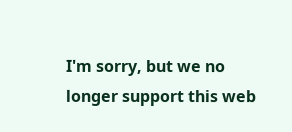I'm sorry, but we no longer support this web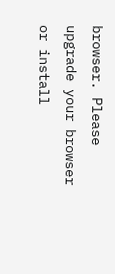browser. Please upgrade your browser or install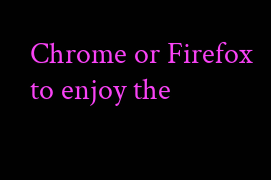Chrome or Firefox to enjoy the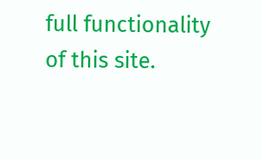full functionality of this site.